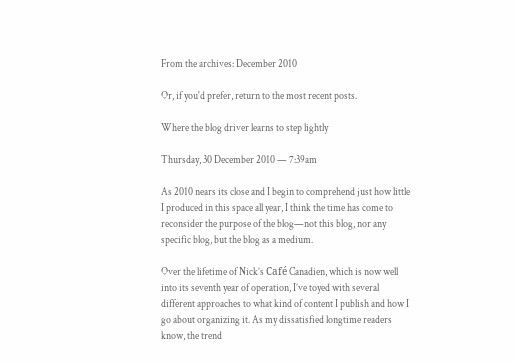From the archives: December 2010

Or, if you'd prefer, return to the most recent posts.

Where the blog driver learns to step lightly

Thursday, 30 December 2010 — 7:39am

As 2010 nears its close and I begin to comprehend just how little I produced in this space all year, I think the time has come to reconsider the purpose of the blog—not this blog, nor any specific blog, but the blog as a medium.

Over the lifetime of Nick’s Café Canadien, which is now well into its seventh year of operation, I’ve toyed with several different approaches to what kind of content I publish and how I go about organizing it. As my dissatisfied longtime readers know, the trend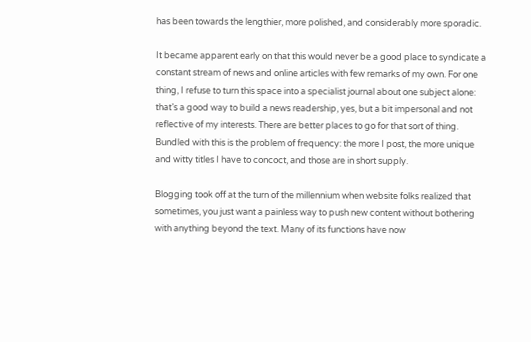has been towards the lengthier, more polished, and considerably more sporadic.

It became apparent early on that this would never be a good place to syndicate a constant stream of news and online articles with few remarks of my own. For one thing, I refuse to turn this space into a specialist journal about one subject alone: that’s a good way to build a news readership, yes, but a bit impersonal and not reflective of my interests. There are better places to go for that sort of thing. Bundled with this is the problem of frequency: the more I post, the more unique and witty titles I have to concoct, and those are in short supply.

Blogging took off at the turn of the millennium when website folks realized that sometimes, you just want a painless way to push new content without bothering with anything beyond the text. Many of its functions have now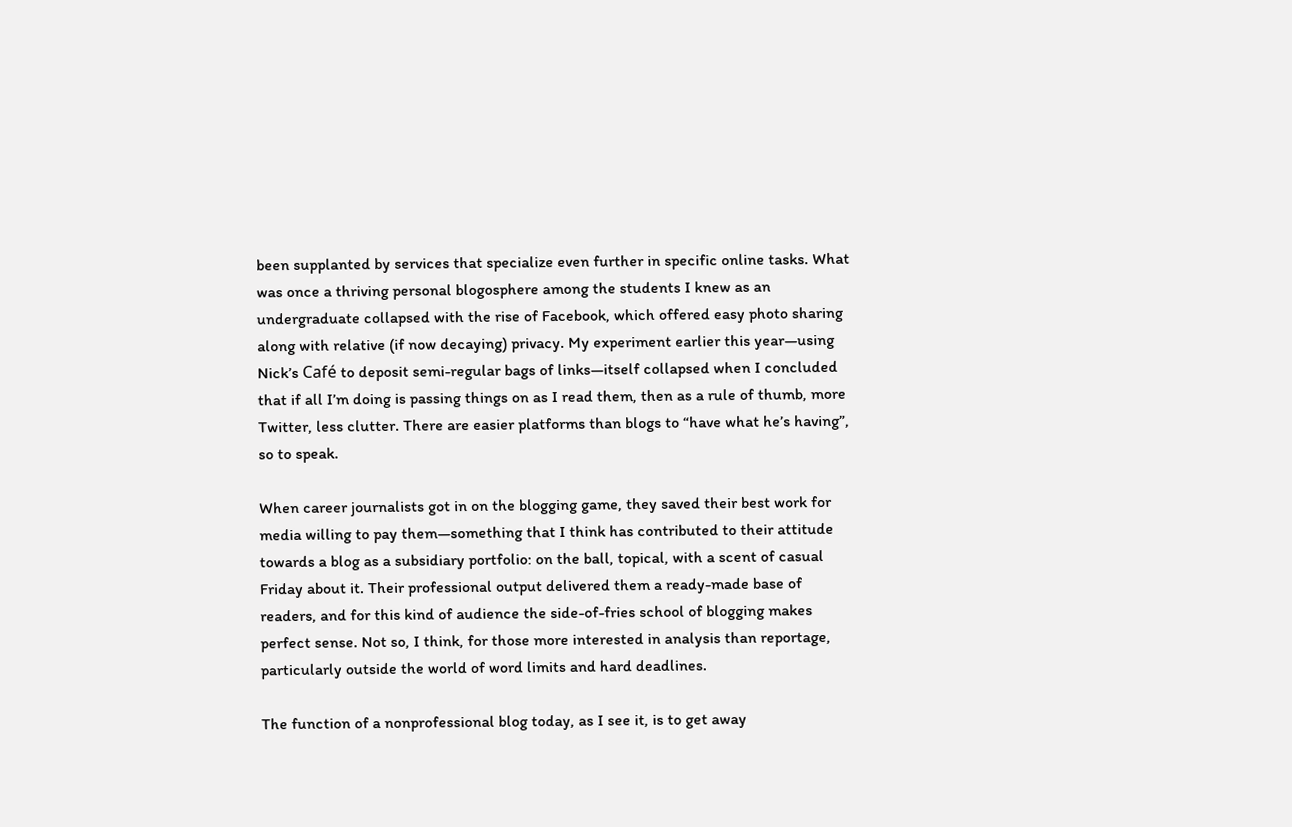been supplanted by services that specialize even further in specific online tasks. What was once a thriving personal blogosphere among the students I knew as an undergraduate collapsed with the rise of Facebook, which offered easy photo sharing along with relative (if now decaying) privacy. My experiment earlier this year—using Nick’s Café to deposit semi-regular bags of links—itself collapsed when I concluded that if all I’m doing is passing things on as I read them, then as a rule of thumb, more Twitter, less clutter. There are easier platforms than blogs to “have what he’s having”, so to speak.

When career journalists got in on the blogging game, they saved their best work for media willing to pay them—something that I think has contributed to their attitude towards a blog as a subsidiary portfolio: on the ball, topical, with a scent of casual Friday about it. Their professional output delivered them a ready-made base of readers, and for this kind of audience the side-of-fries school of blogging makes perfect sense. Not so, I think, for those more interested in analysis than reportage, particularly outside the world of word limits and hard deadlines.

The function of a nonprofessional blog today, as I see it, is to get away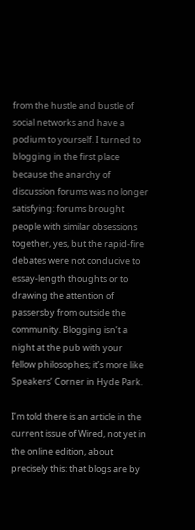from the hustle and bustle of social networks and have a podium to yourself. I turned to blogging in the first place because the anarchy of discussion forums was no longer satisfying: forums brought people with similar obsessions together, yes, but the rapid-fire debates were not conducive to essay-length thoughts or to drawing the attention of passersby from outside the community. Blogging isn’t a night at the pub with your fellow philosophes; it’s more like Speakers’ Corner in Hyde Park.

I’m told there is an article in the current issue of Wired, not yet in the online edition, about precisely this: that blogs are by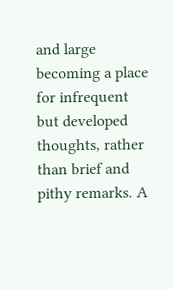and large becoming a place for infrequent but developed thoughts, rather than brief and pithy remarks. A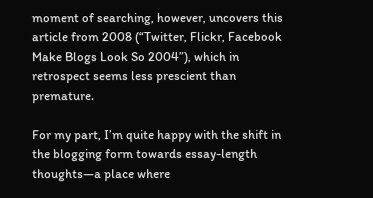moment of searching, however, uncovers this article from 2008 (“Twitter, Flickr, Facebook Make Blogs Look So 2004”), which in retrospect seems less prescient than premature.

For my part, I’m quite happy with the shift in the blogging form towards essay-length thoughts—a place where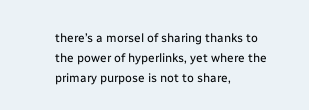there’s a morsel of sharing thanks to the power of hyperlinks, yet where the primary purpose is not to share,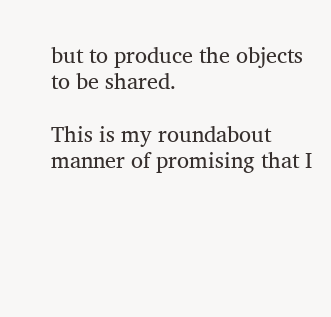but to produce the objects to be shared.

This is my roundabout manner of promising that I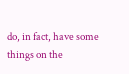do, in fact, have some things on the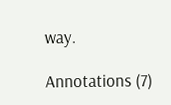way.

Annotations (7)